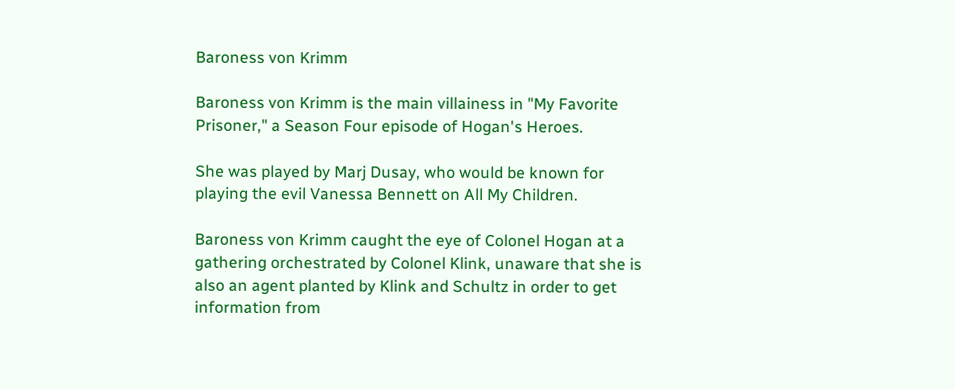Baroness von Krimm

Baroness von Krimm is the main villainess in "My Favorite Prisoner," a Season Four episode of Hogan's Heroes.

She was played by Marj Dusay, who would be known for playing the evil Vanessa Bennett on All My Children.

Baroness von Krimm caught the eye of Colonel Hogan at a gathering orchestrated by Colonel Klink, unaware that she is also an agent planted by Klink and Schultz in order to get information from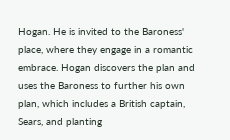Hogan. He is invited to the Baroness' place, where they engage in a romantic embrace. Hogan discovers the plan and uses the Baroness to further his own plan, which includes a British captain, Sears, and planting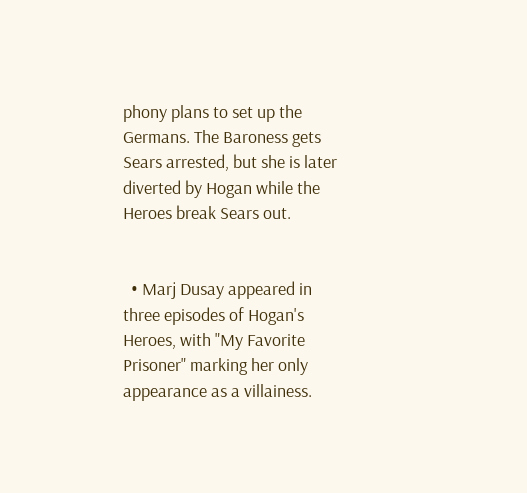phony plans to set up the Germans. The Baroness gets Sears arrested, but she is later diverted by Hogan while the Heroes break Sears out.


  • Marj Dusay appeared in three episodes of Hogan's Heroes, with "My Favorite Prisoner" marking her only appearance as a villainess.